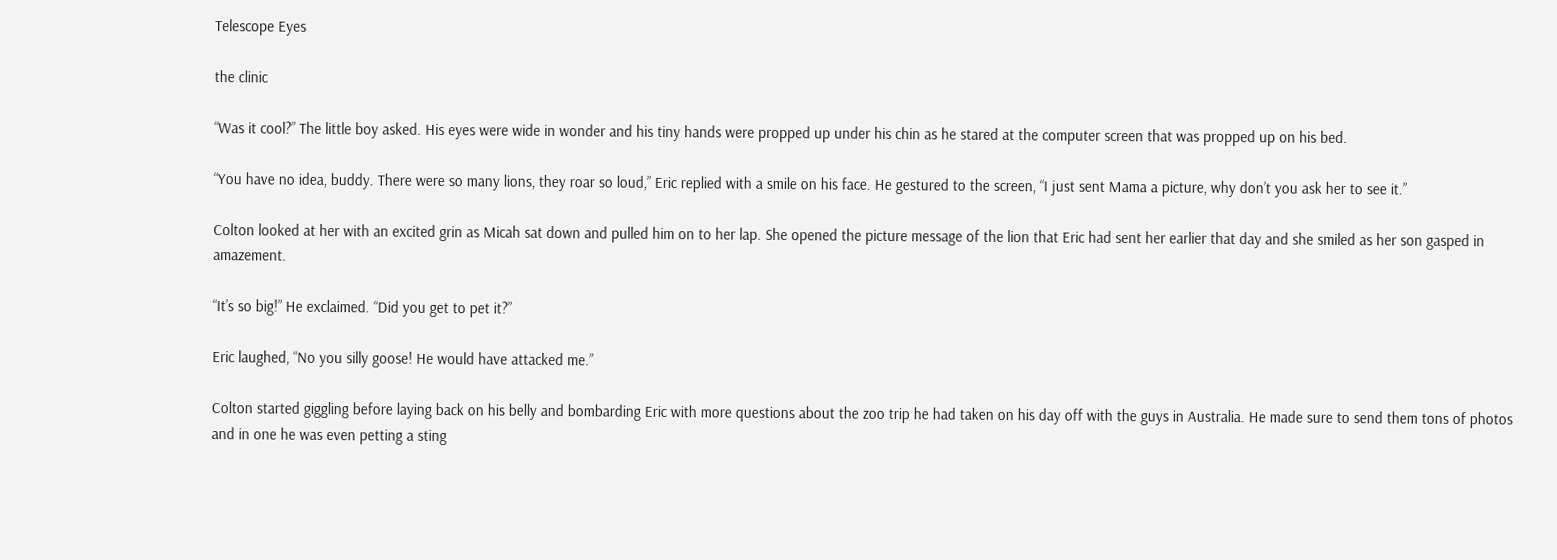Telescope Eyes

the clinic

“Was it cool?” The little boy asked. His eyes were wide in wonder and his tiny hands were propped up under his chin as he stared at the computer screen that was propped up on his bed.

“You have no idea, buddy. There were so many lions, they roar so loud,” Eric replied with a smile on his face. He gestured to the screen, “I just sent Mama a picture, why don’t you ask her to see it.”

Colton looked at her with an excited grin as Micah sat down and pulled him on to her lap. She opened the picture message of the lion that Eric had sent her earlier that day and she smiled as her son gasped in amazement.

“It’s so big!” He exclaimed. “Did you get to pet it?”

Eric laughed, “No you silly goose! He would have attacked me.”

Colton started giggling before laying back on his belly and bombarding Eric with more questions about the zoo trip he had taken on his day off with the guys in Australia. He made sure to send them tons of photos and in one he was even petting a sting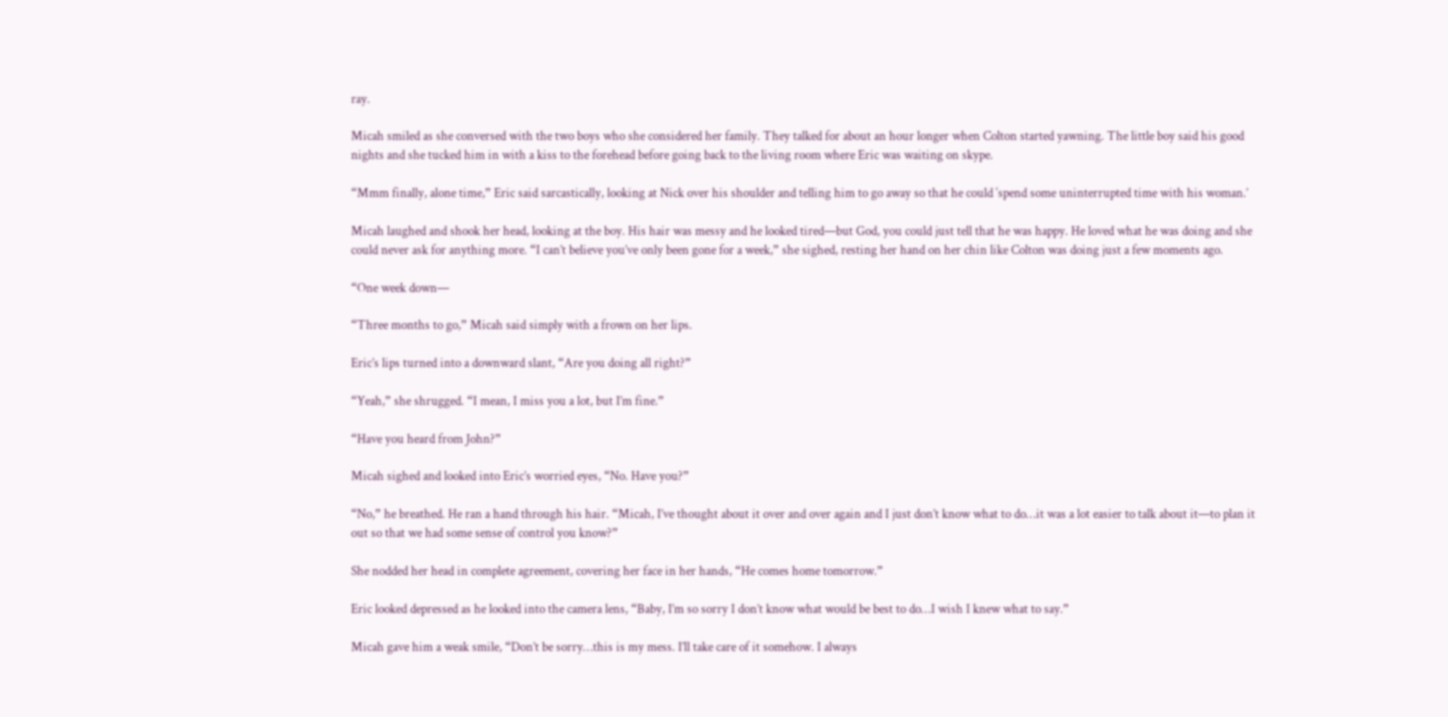ray.

Micah smiled as she conversed with the two boys who she considered her family. They talked for about an hour longer when Colton started yawning. The little boy said his good nights and she tucked him in with a kiss to the forehead before going back to the living room where Eric was waiting on skype.

“Mmm finally, alone time,” Eric said sarcastically, looking at Nick over his shoulder and telling him to go away so that he could ‘spend some uninterrupted time with his woman.’

Micah laughed and shook her head, looking at the boy. His hair was messy and he looked tired—but God, you could just tell that he was happy. He loved what he was doing and she could never ask for anything more. “I can’t believe you’ve only been gone for a week,” she sighed, resting her hand on her chin like Colton was doing just a few moments ago.

“One week down—

“Three months to go,” Micah said simply with a frown on her lips.

Eric’s lips turned into a downward slant, “Are you doing all right?”

“Yeah,” she shrugged. “I mean, I miss you a lot, but I’m fine.”

“Have you heard from John?”

Micah sighed and looked into Eric’s worried eyes, “No. Have you?”

“No,” he breathed. He ran a hand through his hair. “Micah, I’ve thought about it over and over again and I just don’t know what to do…it was a lot easier to talk about it—to plan it out so that we had some sense of control you know?”

She nodded her head in complete agreement, covering her face in her hands, “He comes home tomorrow.”

Eric looked depressed as he looked into the camera lens, “Baby, I’m so sorry I don’t know what would be best to do…I wish I knew what to say.”

Micah gave him a weak smile, “Don’t be sorry…this is my mess. I’ll take care of it somehow. I always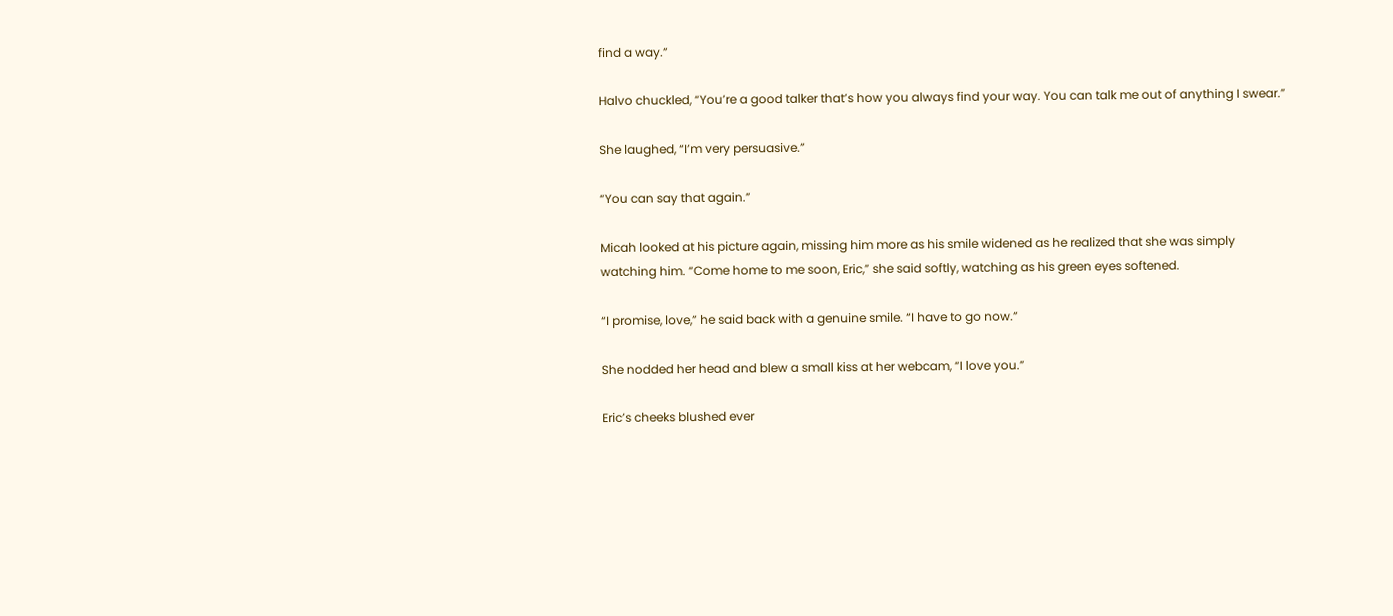find a way.”

Halvo chuckled, “You’re a good talker that’s how you always find your way. You can talk me out of anything I swear.”

She laughed, “I’m very persuasive.”

“You can say that again.”

Micah looked at his picture again, missing him more as his smile widened as he realized that she was simply watching him. “Come home to me soon, Eric,” she said softly, watching as his green eyes softened.

“I promise, love,” he said back with a genuine smile. “I have to go now.”

She nodded her head and blew a small kiss at her webcam, “I love you.”

Eric’s cheeks blushed ever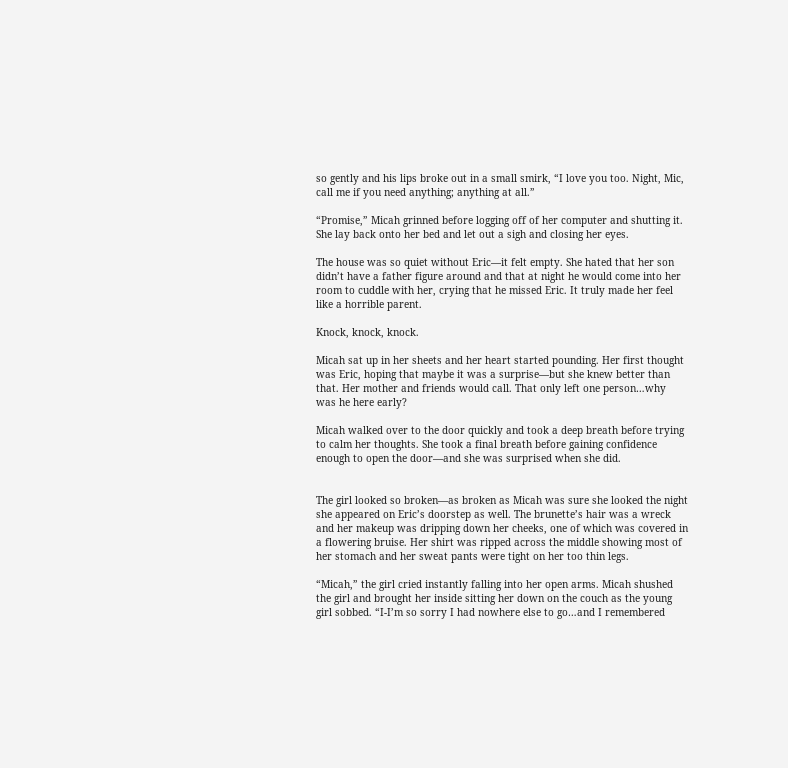so gently and his lips broke out in a small smirk, “I love you too. Night, Mic, call me if you need anything; anything at all.”

“Promise,” Micah grinned before logging off of her computer and shutting it. She lay back onto her bed and let out a sigh and closing her eyes.

The house was so quiet without Eric—it felt empty. She hated that her son didn’t have a father figure around and that at night he would come into her room to cuddle with her, crying that he missed Eric. It truly made her feel like a horrible parent.

Knock, knock, knock.

Micah sat up in her sheets and her heart started pounding. Her first thought was Eric, hoping that maybe it was a surprise—but she knew better than that. Her mother and friends would call. That only left one person…why was he here early?

Micah walked over to the door quickly and took a deep breath before trying to calm her thoughts. She took a final breath before gaining confidence enough to open the door—and she was surprised when she did.


The girl looked so broken—as broken as Micah was sure she looked the night she appeared on Eric’s doorstep as well. The brunette’s hair was a wreck and her makeup was dripping down her cheeks, one of which was covered in a flowering bruise. Her shirt was ripped across the middle showing most of her stomach and her sweat pants were tight on her too thin legs.

“Micah,” the girl cried instantly falling into her open arms. Micah shushed the girl and brought her inside sitting her down on the couch as the young girl sobbed. “I-I’m so sorry I had nowhere else to go…and I remembered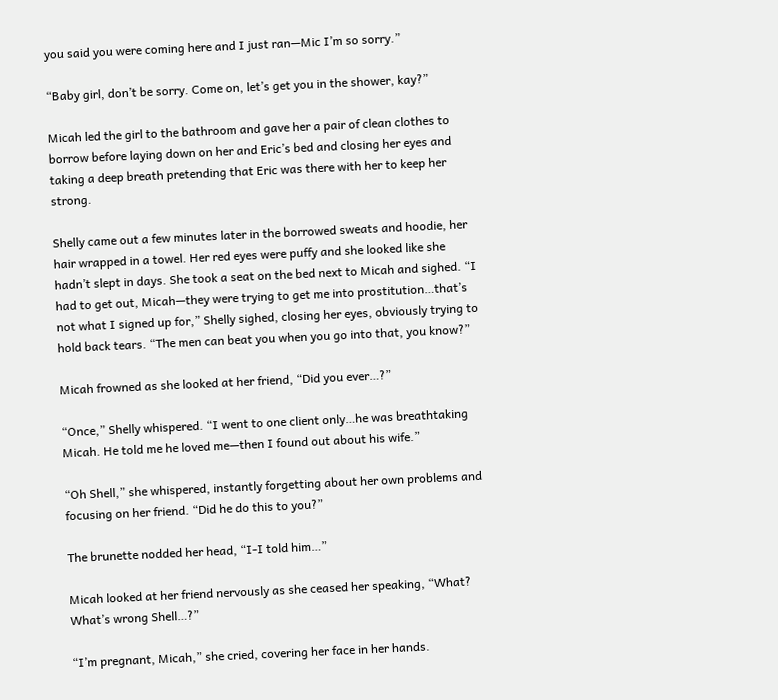you said you were coming here and I just ran—Mic I’m so sorry.”

“Baby girl, don’t be sorry. Come on, let’s get you in the shower, kay?”

Micah led the girl to the bathroom and gave her a pair of clean clothes to borrow before laying down on her and Eric’s bed and closing her eyes and taking a deep breath pretending that Eric was there with her to keep her strong.

Shelly came out a few minutes later in the borrowed sweats and hoodie, her hair wrapped in a towel. Her red eyes were puffy and she looked like she hadn’t slept in days. She took a seat on the bed next to Micah and sighed. “I had to get out, Micah—they were trying to get me into prostitution…that’s not what I signed up for,” Shelly sighed, closing her eyes, obviously trying to hold back tears. “The men can beat you when you go into that, you know?”

Micah frowned as she looked at her friend, “Did you ever…?”

“Once,” Shelly whispered. “I went to one client only…he was breathtaking Micah. He told me he loved me—then I found out about his wife.”

“Oh Shell,” she whispered, instantly forgetting about her own problems and focusing on her friend. “Did he do this to you?”

The brunette nodded her head, “I-I told him…”

Micah looked at her friend nervously as she ceased her speaking, “What? What’s wrong Shell…?”

“I’m pregnant, Micah,” she cried, covering her face in her hands.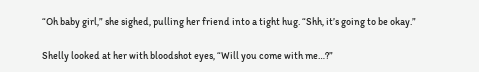“Oh baby girl,” she sighed, pulling her friend into a tight hug. “Shh, it’s going to be okay.”

Shelly looked at her with bloodshot eyes, “Will you come with me…?”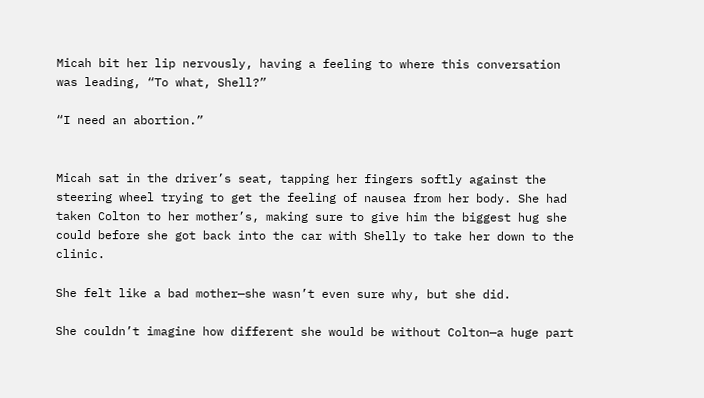Micah bit her lip nervously, having a feeling to where this conversation was leading, “To what, Shell?”

“I need an abortion.”


Micah sat in the driver’s seat, tapping her fingers softly against the steering wheel trying to get the feeling of nausea from her body. She had taken Colton to her mother’s, making sure to give him the biggest hug she could before she got back into the car with Shelly to take her down to the clinic.

She felt like a bad mother—she wasn’t even sure why, but she did.

She couldn’t imagine how different she would be without Colton—a huge part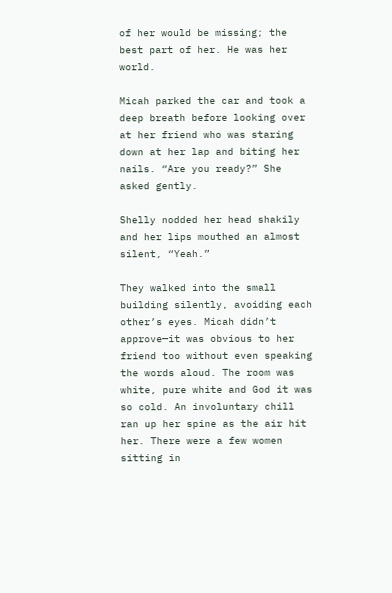of her would be missing; the best part of her. He was her world.

Micah parked the car and took a deep breath before looking over at her friend who was staring down at her lap and biting her nails. “Are you ready?” She asked gently.

Shelly nodded her head shakily and her lips mouthed an almost silent, “Yeah.”

They walked into the small building silently, avoiding each other’s eyes. Micah didn’t approve—it was obvious to her friend too without even speaking the words aloud. The room was white, pure white and God it was so cold. An involuntary chill ran up her spine as the air hit her. There were a few women sitting in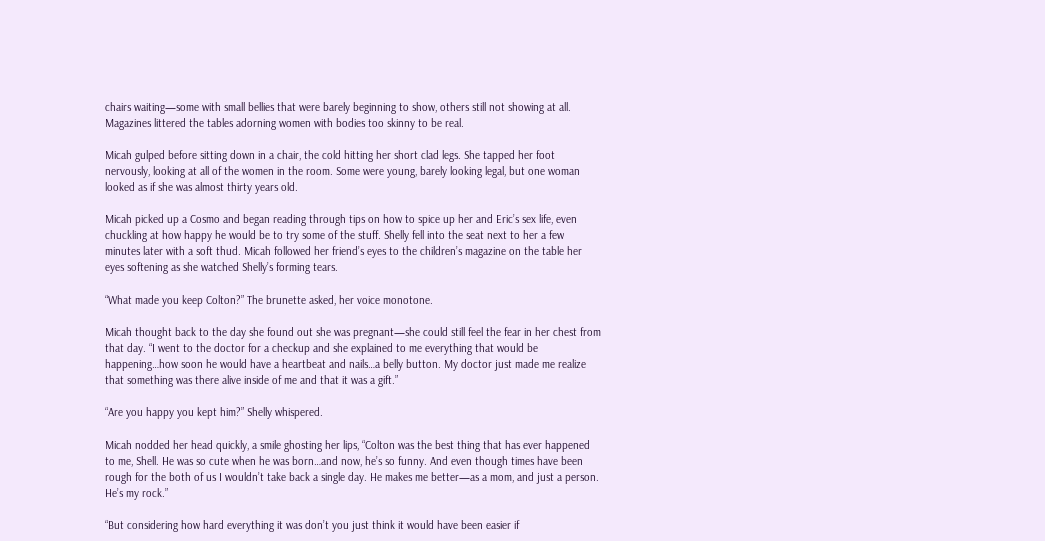chairs waiting—some with small bellies that were barely beginning to show, others still not showing at all. Magazines littered the tables adorning women with bodies too skinny to be real.

Micah gulped before sitting down in a chair, the cold hitting her short clad legs. She tapped her foot nervously, looking at all of the women in the room. Some were young, barely looking legal, but one woman looked as if she was almost thirty years old.

Micah picked up a Cosmo and began reading through tips on how to spice up her and Eric’s sex life, even chuckling at how happy he would be to try some of the stuff. Shelly fell into the seat next to her a few minutes later with a soft thud. Micah followed her friend’s eyes to the children’s magazine on the table her eyes softening as she watched Shelly’s forming tears.

“What made you keep Colton?” The brunette asked, her voice monotone.

Micah thought back to the day she found out she was pregnant—she could still feel the fear in her chest from that day. “I went to the doctor for a checkup and she explained to me everything that would be happening…how soon he would have a heartbeat and nails…a belly button. My doctor just made me realize that something was there alive inside of me and that it was a gift.”

“Are you happy you kept him?” Shelly whispered.

Micah nodded her head quickly, a smile ghosting her lips, “Colton was the best thing that has ever happened to me, Shell. He was so cute when he was born…and now, he’s so funny. And even though times have been rough for the both of us I wouldn’t take back a single day. He makes me better—as a mom, and just a person. He’s my rock.”

“But considering how hard everything it was don’t you just think it would have been easier if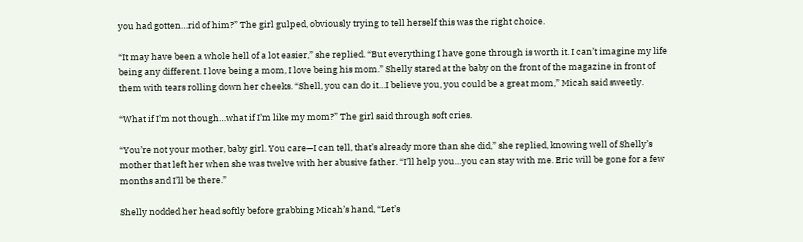you had gotten…rid of him?” The girl gulped, obviously trying to tell herself this was the right choice.

“It may have been a whole hell of a lot easier,” she replied. “But everything I have gone through is worth it. I can’t imagine my life being any different. I love being a mom, I love being his mom.” Shelly stared at the baby on the front of the magazine in front of them with tears rolling down her cheeks. “Shell, you can do it…I believe you, you could be a great mom,” Micah said sweetly.

“What if I’m not though…what if I’m like my mom?” The girl said through soft cries.

“You’re not your mother, baby girl. You care—I can tell, that’s already more than she did,” she replied, knowing well of Shelly’s mother that left her when she was twelve with her abusive father. “I’ll help you…you can stay with me. Eric will be gone for a few months and I’ll be there.”

Shelly nodded her head softly before grabbing Micah’s hand, “Let’s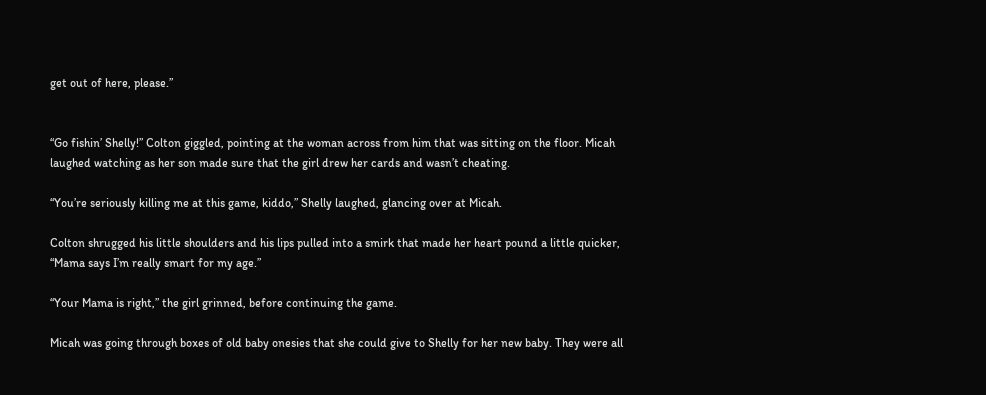get out of here, please.”


“Go fishin’ Shelly!” Colton giggled, pointing at the woman across from him that was sitting on the floor. Micah laughed watching as her son made sure that the girl drew her cards and wasn’t cheating.

“You’re seriously killing me at this game, kiddo,” Shelly laughed, glancing over at Micah.

Colton shrugged his little shoulders and his lips pulled into a smirk that made her heart pound a little quicker, “Mama says I’m really smart for my age.”

“Your Mama is right,” the girl grinned, before continuing the game.

Micah was going through boxes of old baby onesies that she could give to Shelly for her new baby. They were all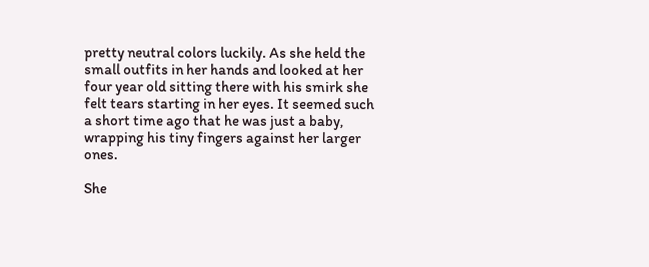pretty neutral colors luckily. As she held the small outfits in her hands and looked at her four year old sitting there with his smirk she felt tears starting in her eyes. It seemed such a short time ago that he was just a baby, wrapping his tiny fingers against her larger ones.

She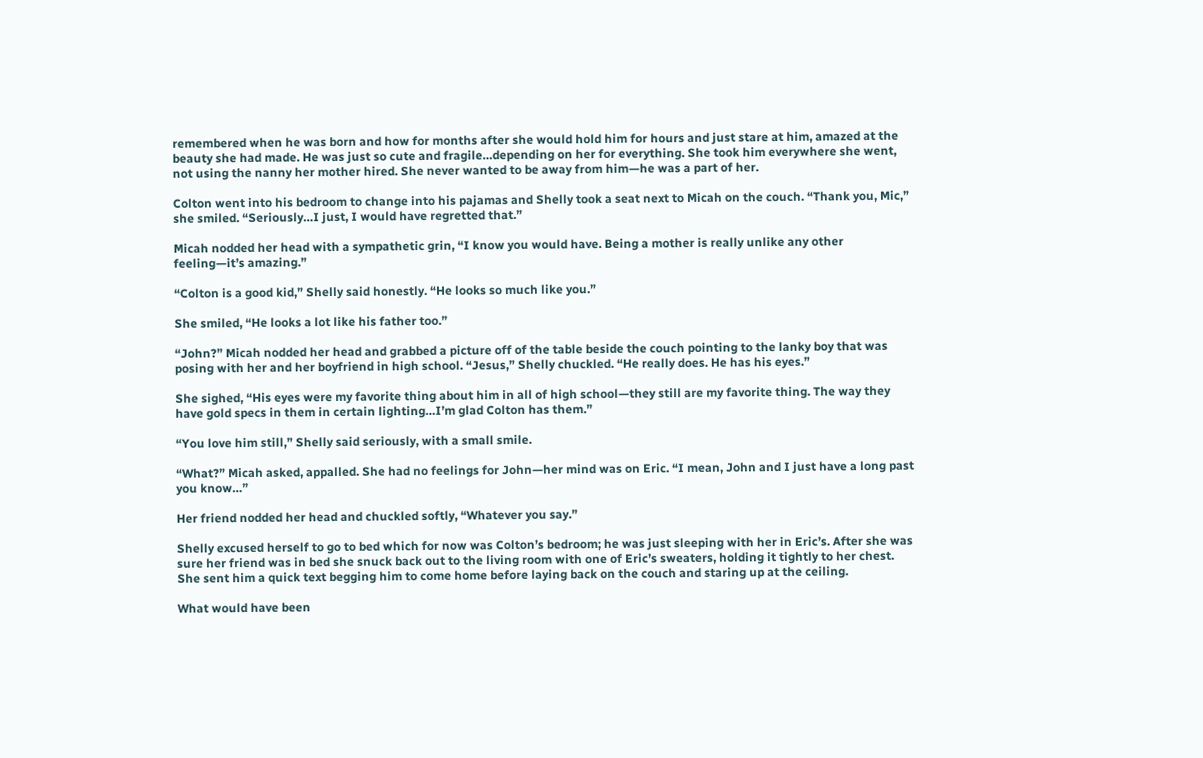remembered when he was born and how for months after she would hold him for hours and just stare at him, amazed at the beauty she had made. He was just so cute and fragile…depending on her for everything. She took him everywhere she went, not using the nanny her mother hired. She never wanted to be away from him—he was a part of her.

Colton went into his bedroom to change into his pajamas and Shelly took a seat next to Micah on the couch. “Thank you, Mic,” she smiled. “Seriously…I just, I would have regretted that.”

Micah nodded her head with a sympathetic grin, “I know you would have. Being a mother is really unlike any other feeling—it’s amazing.”

“Colton is a good kid,” Shelly said honestly. “He looks so much like you.”

She smiled, “He looks a lot like his father too.”

“John?” Micah nodded her head and grabbed a picture off of the table beside the couch pointing to the lanky boy that was posing with her and her boyfriend in high school. “Jesus,” Shelly chuckled. “He really does. He has his eyes.”

She sighed, “His eyes were my favorite thing about him in all of high school—they still are my favorite thing. The way they have gold specs in them in certain lighting…I’m glad Colton has them.”

“You love him still,” Shelly said seriously, with a small smile.

“What?” Micah asked, appalled. She had no feelings for John—her mind was on Eric. “I mean, John and I just have a long past you know…”

Her friend nodded her head and chuckled softly, “Whatever you say.”

Shelly excused herself to go to bed which for now was Colton’s bedroom; he was just sleeping with her in Eric’s. After she was sure her friend was in bed she snuck back out to the living room with one of Eric’s sweaters, holding it tightly to her chest. She sent him a quick text begging him to come home before laying back on the couch and staring up at the ceiling.

What would have been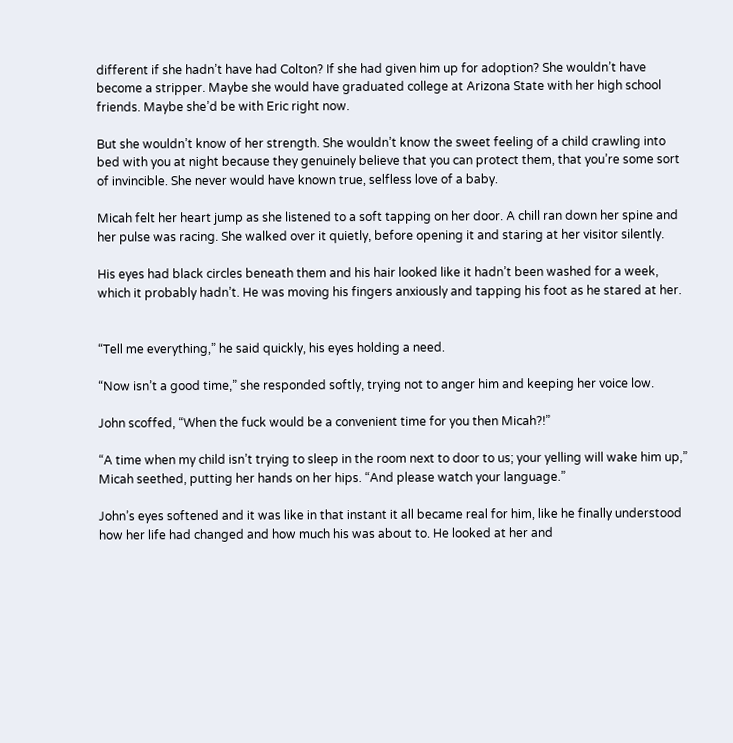different if she hadn’t have had Colton? If she had given him up for adoption? She wouldn’t have become a stripper. Maybe she would have graduated college at Arizona State with her high school friends. Maybe she’d be with Eric right now.

But she wouldn’t know of her strength. She wouldn’t know the sweet feeling of a child crawling into bed with you at night because they genuinely believe that you can protect them, that you’re some sort of invincible. She never would have known true, selfless love of a baby.

Micah felt her heart jump as she listened to a soft tapping on her door. A chill ran down her spine and her pulse was racing. She walked over it quietly, before opening it and staring at her visitor silently.

His eyes had black circles beneath them and his hair looked like it hadn’t been washed for a week, which it probably hadn’t. He was moving his fingers anxiously and tapping his foot as he stared at her.


“Tell me everything,” he said quickly, his eyes holding a need.

“Now isn’t a good time,” she responded softly, trying not to anger him and keeping her voice low.

John scoffed, “When the fuck would be a convenient time for you then Micah?!”

“A time when my child isn’t trying to sleep in the room next to door to us; your yelling will wake him up,” Micah seethed, putting her hands on her hips. “And please watch your language.”

John’s eyes softened and it was like in that instant it all became real for him, like he finally understood how her life had changed and how much his was about to. He looked at her and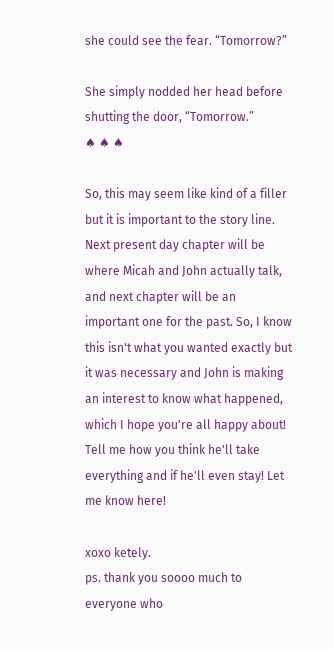she could see the fear. “Tomorrow?”

She simply nodded her head before shutting the door, “Tomorrow.”
♠ ♠ ♠

So, this may seem like kind of a filler but it is important to the story line. Next present day chapter will be where Micah and John actually talk, and next chapter will be an important one for the past. So, I know this isn't what you wanted exactly but it was necessary and John is making an interest to know what happened, which I hope you're all happy about! Tell me how you think he'll take everything and if he'll even stay! Let me know here!

xoxo ketely.
ps. thank you soooo much to everyone who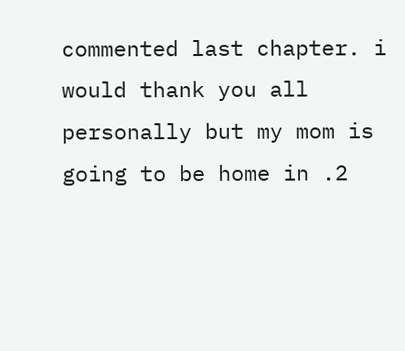commented last chapter. i would thank you all personally but my mom is going to be home in .2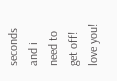seconds and i need to get off! love you!